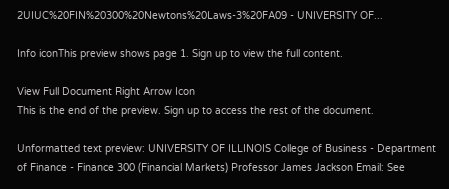2UIUC%20FIN%20300%20Newtons%20Laws-3%20FA09 - UNIVERSITY OF...

Info iconThis preview shows page 1. Sign up to view the full content.

View Full Document Right Arrow Icon
This is the end of the preview. Sign up to access the rest of the document.

Unformatted text preview: UNIVERSITY OF ILLINOIS College of Business - Department of Finance - Finance 300 (Financial Markets) Professor James Jackson Email: See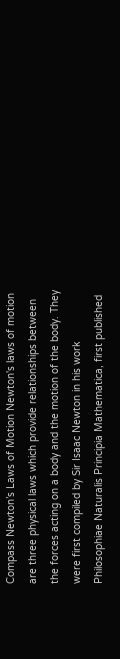Compass Newton’s Laws of Motion Newton's laws of motion are three physical laws which provide relationships between the forces acting on a body and the motion of the body. They were first compiled by Sir Isaac Newton in his work Philosophiae Naturalis Principia Mathematica, first published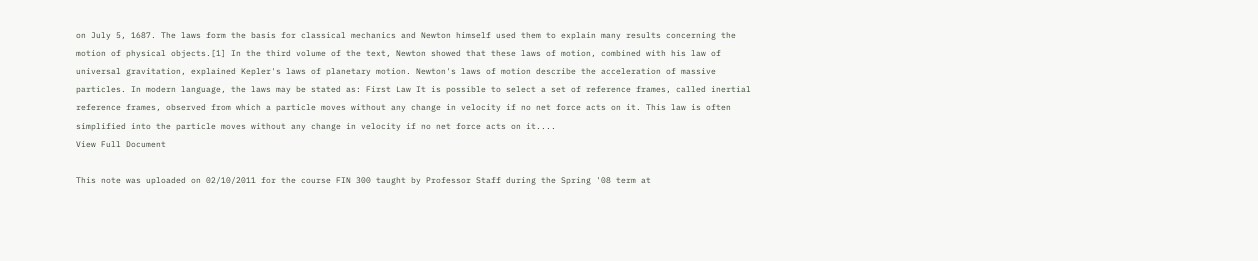on July 5, 1687. The laws form the basis for classical mechanics and Newton himself used them to explain many results concerning the motion of physical objects.[1] In the third volume of the text, Newton showed that these laws of motion, combined with his law of universal gravitation, explained Kepler's laws of planetary motion. Newton's laws of motion describe the acceleration of massive particles. In modern language, the laws may be stated as: First Law It is possible to select a set of reference frames, called inertial reference frames, observed from which a particle moves without any change in velocity if no net force acts on it. This law is often simplified into the particle moves without any change in velocity if no net force acts on it....
View Full Document

This note was uploaded on 02/10/2011 for the course FIN 300 taught by Professor Staff during the Spring '08 term at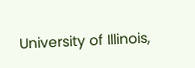University of Illinois,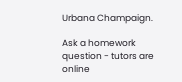Urbana Champaign.

Ask a homework question - tutors are online